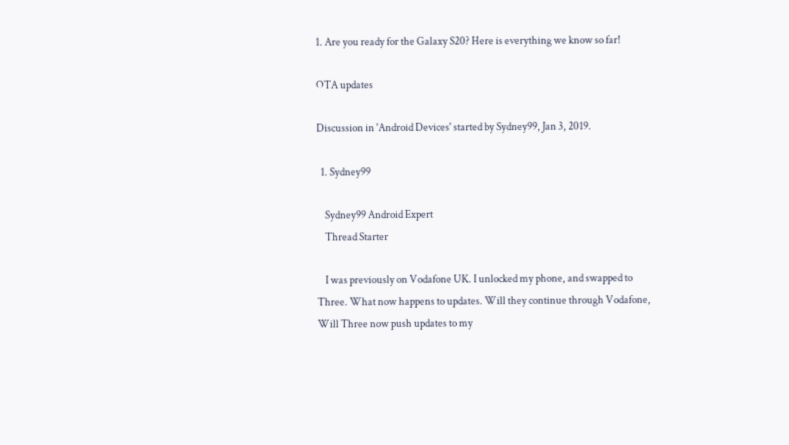1. Are you ready for the Galaxy S20? Here is everything we know so far!

OTA updates

Discussion in 'Android Devices' started by Sydney99, Jan 3, 2019.

  1. Sydney99

    Sydney99 Android Expert
    Thread Starter

    I was previously on Vodafone UK. I unlocked my phone, and swapped to Three. What now happens to updates. Will they continue through Vodafone, Will Three now push updates to my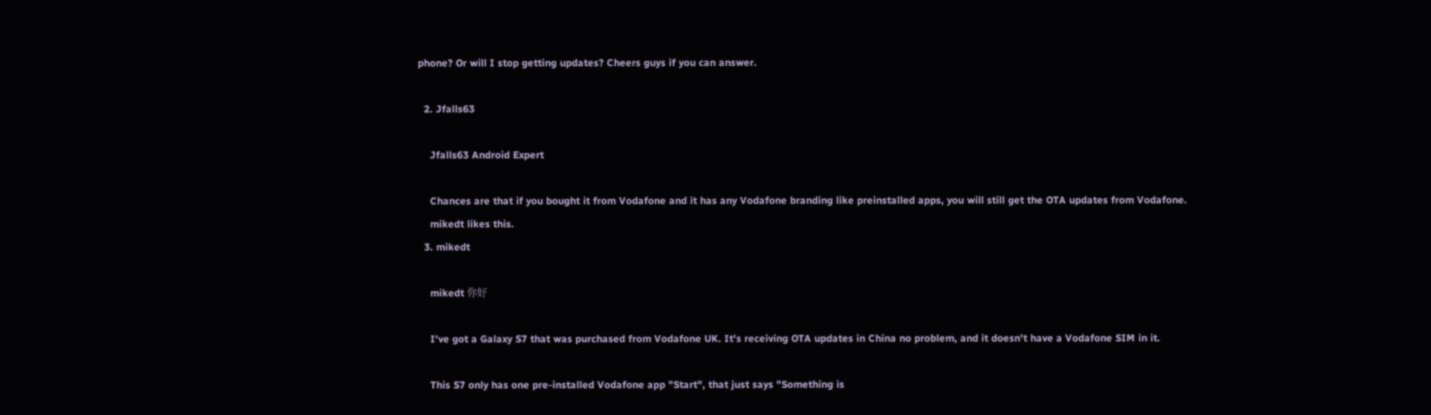phone? Or will I stop getting updates? Cheers guys if you can answer.

  2. Jfalls63

    Jfalls63 Android Expert

    Chances are that if you bought it from Vodafone and it has any Vodafone branding like preinstalled apps, you will still get the OTA updates from Vodafone.
    mikedt likes this.
  3. mikedt

    mikedt 你好

    I've got a Galaxy S7 that was purchased from Vodafone UK. It's receiving OTA updates in China no problem, and it doesn't have a Vodafone SIM in it.

    This S7 only has one pre-installed Vodafone app "Start", that just says "Something is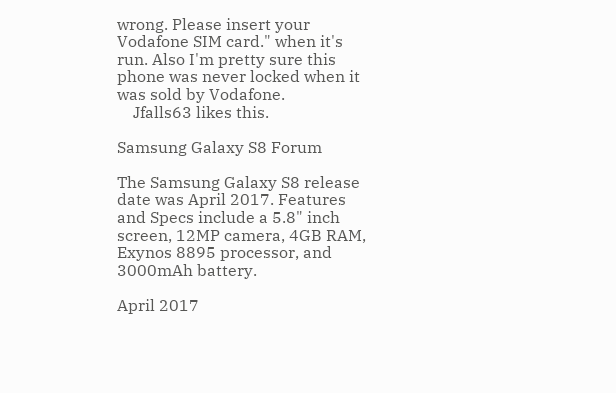wrong. Please insert your Vodafone SIM card." when it's run. Also I'm pretty sure this phone was never locked when it was sold by Vodafone.
    Jfalls63 likes this.

Samsung Galaxy S8 Forum

The Samsung Galaxy S8 release date was April 2017. Features and Specs include a 5.8" inch screen, 12MP camera, 4GB RAM, Exynos 8895 processor, and 3000mAh battery.

April 2017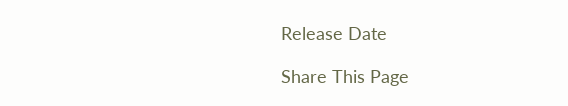Release Date

Share This Page